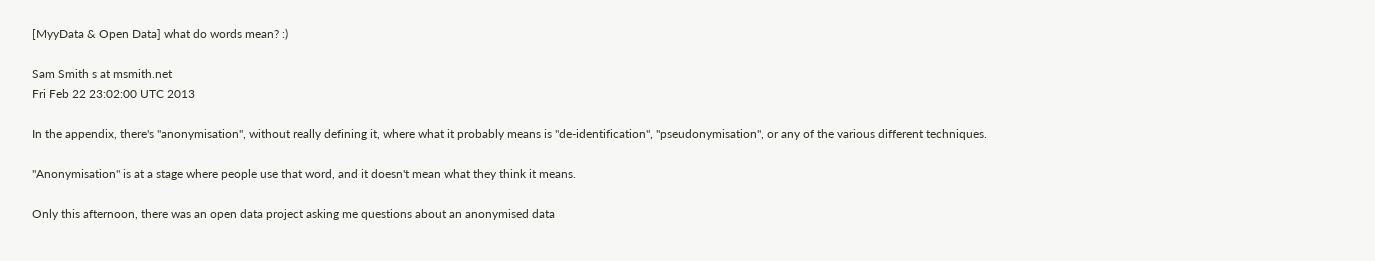[MyyData & Open Data] what do words mean? :)

Sam Smith s at msmith.net
Fri Feb 22 23:02:00 UTC 2013

In the appendix, there's "anonymisation", without really defining it, where what it probably means is "de-identification", "pseudonymisation", or any of the various different techniques.

"Anonymisation" is at a stage where people use that word, and it doesn't mean what they think it means.

Only this afternoon, there was an open data project asking me questions about an anonymised data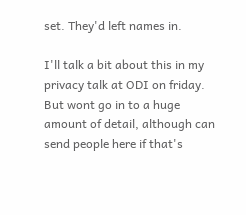set. They'd left names in.

I'll talk a bit about this in my privacy talk at ODI on friday. But wont go in to a huge amount of detail, although can send people here if that's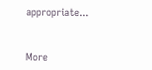appropriate...


More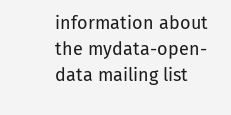information about the mydata-open-data mailing list